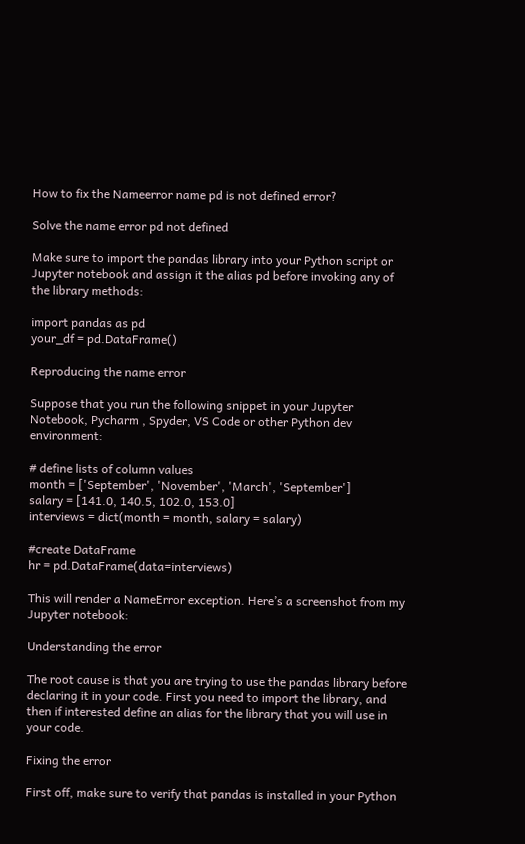How to fix the Nameerror name pd is not defined error?

Solve the name error pd not defined

Make sure to import the pandas library into your Python script or Jupyter notebook and assign it the alias pd before invoking any of the library methods:

import pandas as pd
your_df = pd.DataFrame()

Reproducing the name error

Suppose that you run the following snippet in your Jupyter Notebook, Pycharm , Spyder, VS Code or other Python dev environment:

# define lists of column values
month = ['September', 'November', 'March', 'September']
salary = [141.0, 140.5, 102.0, 153.0]
interviews = dict(month = month, salary = salary)

#create DataFrame
hr = pd.DataFrame(data=interviews)

This will render a NameError exception. Here’s a screenshot from my Jupyter notebook:

Understanding the error

The root cause is that you are trying to use the pandas library before declaring it in your code. First you need to import the library, and then if interested define an alias for the library that you will use in your code.

Fixing the error

First off, make sure to verify that pandas is installed in your Python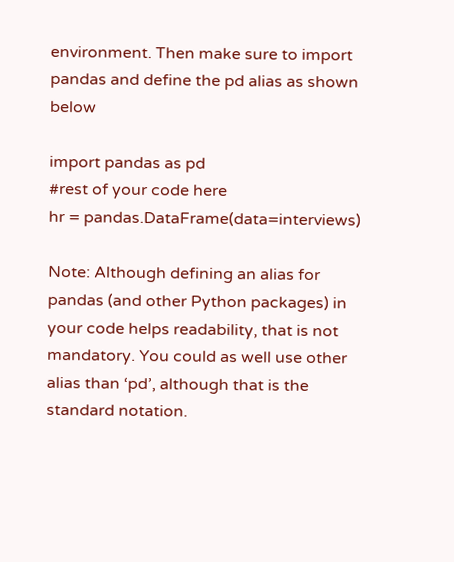environment. Then make sure to import pandas and define the pd alias as shown below

import pandas as pd
#rest of your code here
hr = pandas.DataFrame(data=interviews)

Note: Although defining an alias for pandas (and other Python packages) in your code helps readability, that is not mandatory. You could as well use other alias than ‘pd’, although that is the standard notation.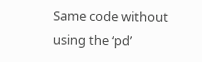Same code without using the ‘pd’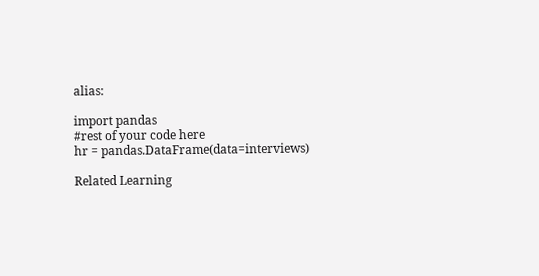alias:

import pandas
#rest of your code here
hr = pandas.DataFrame(data=interviews)

Related Learning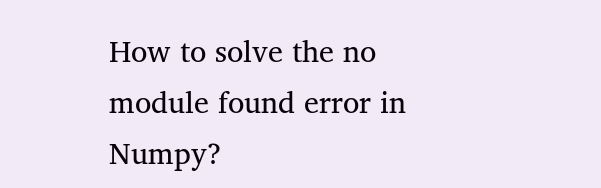How to solve the no module found error in Numpy?